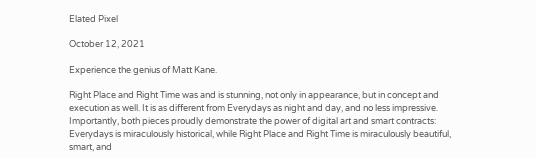Elated Pixel

October 12, 2021

Experience the genius of Matt Kane.

Right Place and Right Time was and is stunning, not only in appearance, but in concept and execution as well. It is as different from Everydays as night and day, and no less impressive. Importantly, both pieces proudly demonstrate the power of digital art and smart contracts: Everydays is miraculously historical, while Right Place and Right Time is miraculously beautiful, smart, and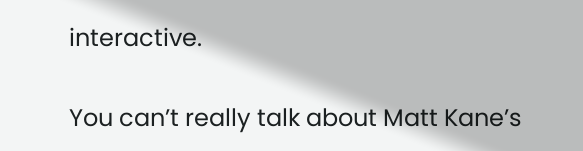interactive.

You can’t really talk about Matt Kane’s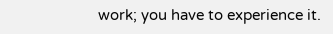work; you have to experience it.